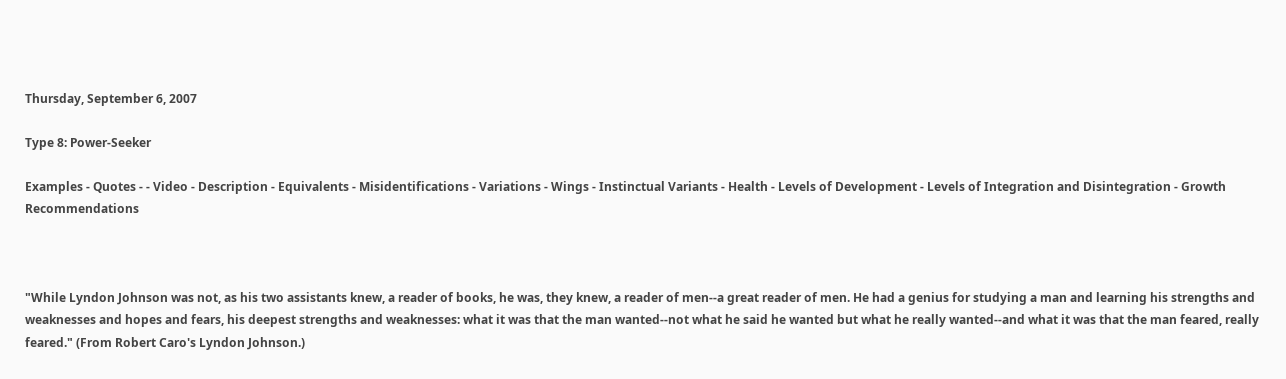Thursday, September 6, 2007

Type 8: Power-Seeker

Examples - Quotes - - Video - Description - Equivalents - Misidentifications - Variations - Wings - Instinctual Variants - Health - Levels of Development - Levels of Integration and Disintegration - Growth Recommendations



"While Lyndon Johnson was not, as his two assistants knew, a reader of books, he was, they knew, a reader of men--a great reader of men. He had a genius for studying a man and learning his strengths and weaknesses and hopes and fears, his deepest strengths and weaknesses: what it was that the man wanted--not what he said he wanted but what he really wanted--and what it was that the man feared, really feared." (From Robert Caro's Lyndon Johnson.)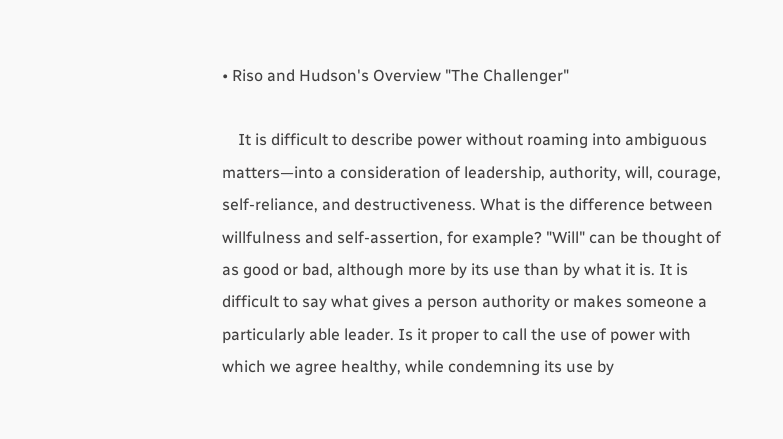• Riso and Hudson's Overview "The Challenger"

    It is difficult to describe power without roaming into ambiguous matters—into a consideration of leadership, authority, will, courage, self-reliance, and destructiveness. What is the difference between willfulness and self-assertion, for example? "Will" can be thought of as good or bad, although more by its use than by what it is. It is difficult to say what gives a person authority or makes someone a particularly able leader. Is it proper to call the use of power with which we agree healthy, while condemning its use by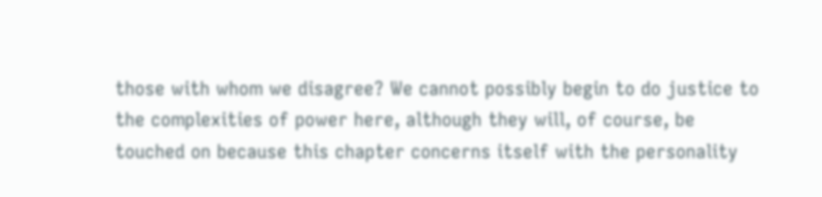those with whom we disagree? We cannot possibly begin to do justice to the complexities of power here, although they will, of course, be touched on because this chapter concerns itself with the personality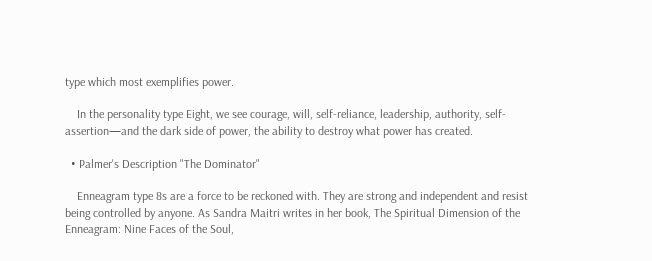type which most exemplifies power.

    In the personality type Eight, we see courage, will, self-reliance, leadership, authority, self-assertion—and the dark side of power, the ability to destroy what power has created.

  • Palmer's Description "The Dominator"

    Enneagram type 8s are a force to be reckoned with. They are strong and independent and resist being controlled by anyone. As Sandra Maitri writes in her book, The Spiritual Dimension of the Enneagram: Nine Faces of the Soul,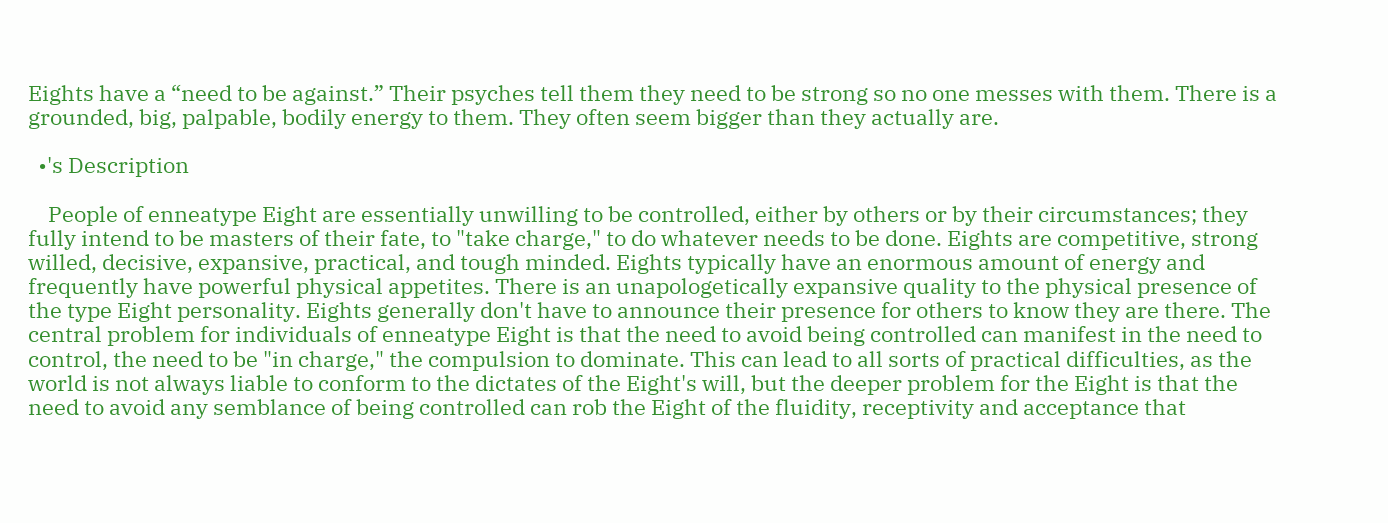Eights have a “need to be against.” Their psyches tell them they need to be strong so no one messes with them. There is a grounded, big, palpable, bodily energy to them. They often seem bigger than they actually are.

  •'s Description

    People of enneatype Eight are essentially unwilling to be controlled, either by others or by their circumstances; they fully intend to be masters of their fate, to "take charge," to do whatever needs to be done. Eights are competitive, strong willed, decisive, expansive, practical, and tough minded. Eights typically have an enormous amount of energy and frequently have powerful physical appetites. There is an unapologetically expansive quality to the physical presence of the type Eight personality. Eights generally don't have to announce their presence for others to know they are there. The central problem for individuals of enneatype Eight is that the need to avoid being controlled can manifest in the need to control, the need to be "in charge," the compulsion to dominate. This can lead to all sorts of practical difficulties, as the world is not always liable to conform to the dictates of the Eight's will, but the deeper problem for the Eight is that the need to avoid any semblance of being controlled can rob the Eight of the fluidity, receptivity and acceptance that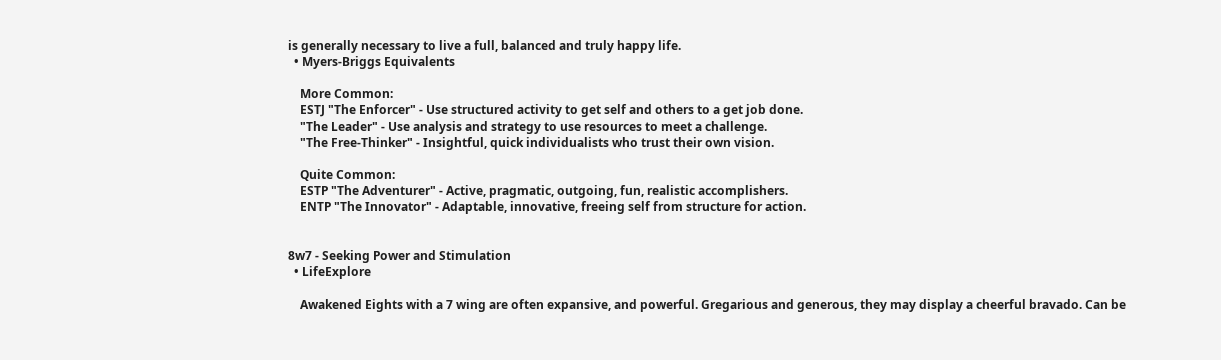is generally necessary to live a full, balanced and truly happy life.
  • Myers-Briggs Equivalents

    More Common:
    ESTJ "The Enforcer" - Use structured activity to get self and others to a get job done.
    "The Leader" - Use analysis and strategy to use resources to meet a challenge.
    "The Free-Thinker" - Insightful, quick individualists who trust their own vision.

    Quite Common:
    ESTP "The Adventurer" - Active, pragmatic, outgoing, fun, realistic accomplishers.
    ENTP "The Innovator" - Adaptable, innovative, freeing self from structure for action.


8w7 - Seeking Power and Stimulation
  • LifeExplore

    Awakened Eights with a 7 wing are often expansive, and powerful. Gregarious and generous, they may display a cheerful bravado. Can be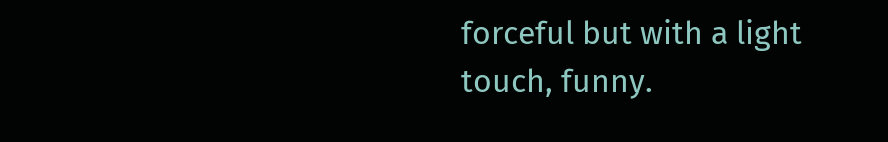forceful but with a light touch, funny.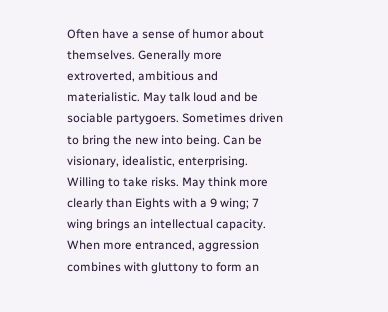Often have a sense of humor about themselves. Generally more extroverted, ambitious and materialistic. May talk loud and be sociable partygoers. Sometimes driven to bring the new into being. Can be visionary, idealistic, enterprising. Willing to take risks. May think more clearly than Eights with a 9 wing; 7 wing brings an intellectual capacity. When more entranced, aggression combines with gluttony to form an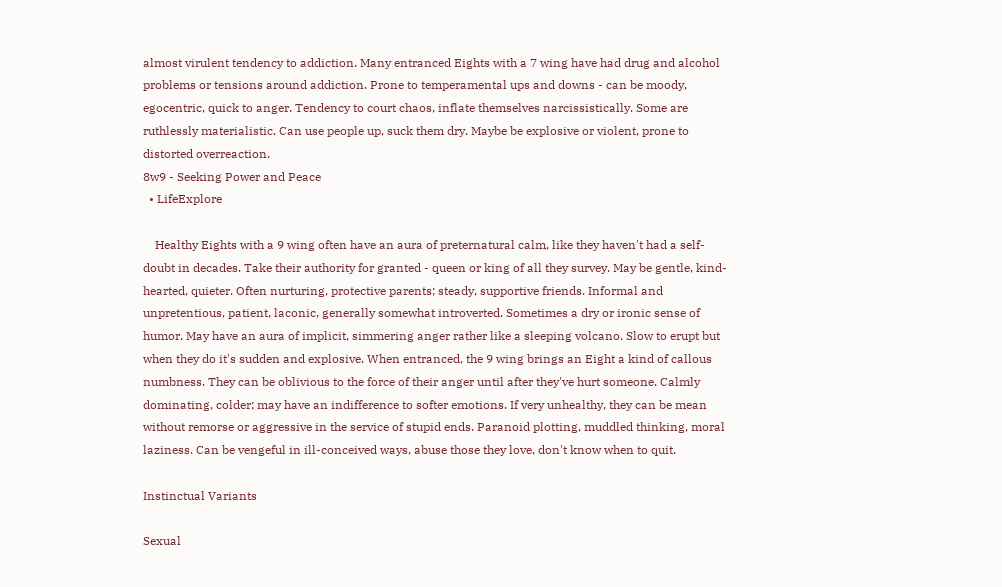almost virulent tendency to addiction. Many entranced Eights with a 7 wing have had drug and alcohol problems or tensions around addiction. Prone to temperamental ups and downs - can be moody, egocentric, quick to anger. Tendency to court chaos, inflate themselves narcissistically. Some are ruthlessly materialistic. Can use people up, suck them dry. Maybe be explosive or violent, prone to distorted overreaction.
8w9 - Seeking Power and Peace
  • LifeExplore

    Healthy Eights with a 9 wing often have an aura of preternatural calm, like they haven't had a self-doubt in decades. Take their authority for granted - queen or king of all they survey. May be gentle, kind-hearted, quieter. Often nurturing, protective parents; steady, supportive friends. Informal and unpretentious, patient, laconic, generally somewhat introverted. Sometimes a dry or ironic sense of humor. May have an aura of implicit, simmering anger rather like a sleeping volcano. Slow to erupt but when they do it's sudden and explosive. When entranced, the 9 wing brings an Eight a kind of callous numbness. They can be oblivious to the force of their anger until after they've hurt someone. Calmly dominating, colder; may have an indifference to softer emotions. If very unhealthy, they can be mean without remorse or aggressive in the service of stupid ends. Paranoid plotting, muddled thinking, moral laziness. Can be vengeful in ill-conceived ways, abuse those they love, don't know when to quit.

Instinctual Variants

Sexual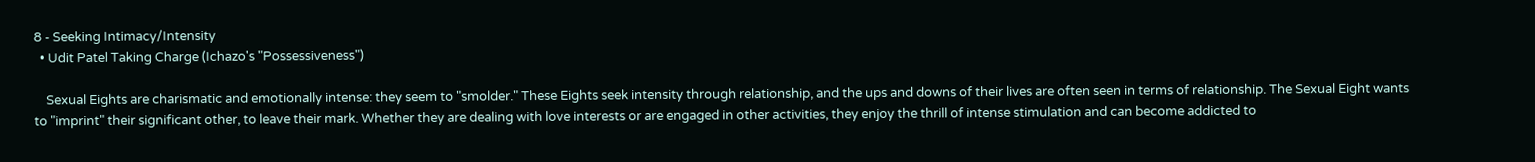8 - Seeking Intimacy/Intensity
  • Udit Patel Taking Charge (Ichazo's "Possessiveness")

    Sexual Eights are charismatic and emotionally intense: they seem to "smolder." These Eights seek intensity through relationship, and the ups and downs of their lives are often seen in terms of relationship. The Sexual Eight wants to "imprint" their significant other, to leave their mark. Whether they are dealing with love interests or are engaged in other activities, they enjoy the thrill of intense stimulation and can become addicted to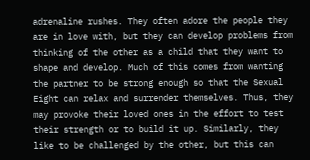adrenaline rushes. They often adore the people they are in love with, but they can develop problems from thinking of the other as a child that they want to shape and develop. Much of this comes from wanting the partner to be strong enough so that the Sexual Eight can relax and surrender themselves. Thus, they may provoke their loved ones in the effort to test their strength or to build it up. Similarly, they like to be challenged by the other, but this can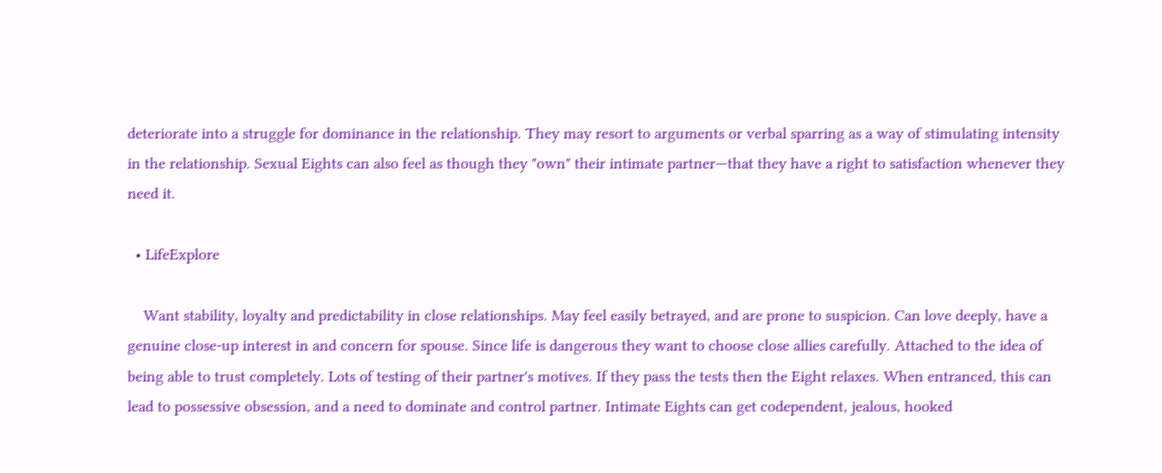deteriorate into a struggle for dominance in the relationship. They may resort to arguments or verbal sparring as a way of stimulating intensity in the relationship. Sexual Eights can also feel as though they "own" their intimate partner—that they have a right to satisfaction whenever they need it.

  • LifeExplore

    Want stability, loyalty and predictability in close relationships. May feel easily betrayed, and are prone to suspicion. Can love deeply, have a genuine close-up interest in and concern for spouse. Since life is dangerous they want to choose close allies carefully. Attached to the idea of being able to trust completely. Lots of testing of their partner's motives. If they pass the tests then the Eight relaxes. When entranced, this can lead to possessive obsession, and a need to dominate and control partner. Intimate Eights can get codependent, jealous, hooked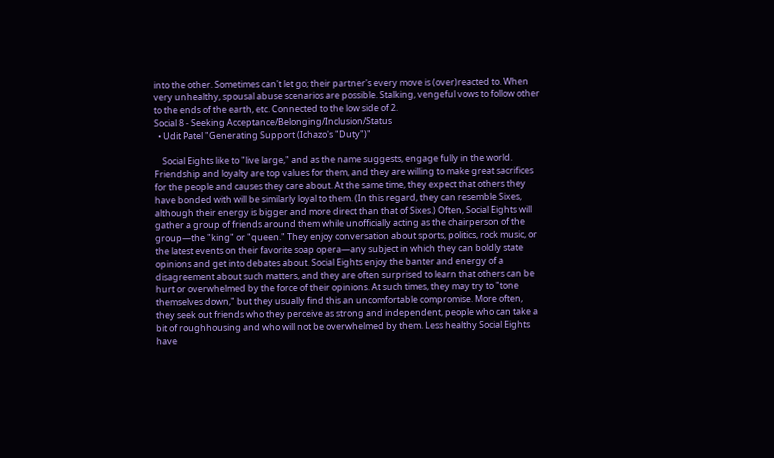into the other. Sometimes can't let go; their partner's every move is (over)reacted to. When very unhealthy, spousal abuse scenarios are possible. Stalking, vengeful vows to follow other to the ends of the earth, etc. Connected to the low side of 2.
Social 8 - Seeking Acceptance/Belonging/Inclusion/Status
  • Udit Patel "Generating Support (Ichazo's "Duty")"

    Social Eights like to "live large," and as the name suggests, engage fully in the world. Friendship and loyalty are top values for them, and they are willing to make great sacrifices for the people and causes they care about. At the same time, they expect that others they have bonded with will be similarly loyal to them. (In this regard, they can resemble Sixes, although their energy is bigger and more direct than that of Sixes.) Often, Social Eights will gather a group of friends around them while unofficially acting as the chairperson of the group—the "king" or "queen." They enjoy conversation about sports, politics, rock music, or the latest events on their favorite soap opera—any subject in which they can boldly state opinions and get into debates about. Social Eights enjoy the banter and energy of a disagreement about such matters, and they are often surprised to learn that others can be hurt or overwhelmed by the force of their opinions. At such times, they may try to "tone themselves down," but they usually find this an uncomfortable compromise. More often, they seek out friends who they perceive as strong and independent, people who can take a bit of roughhousing and who will not be overwhelmed by them. Less healthy Social Eights have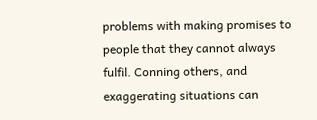problems with making promises to people that they cannot always fulfil. Conning others, and exaggerating situations can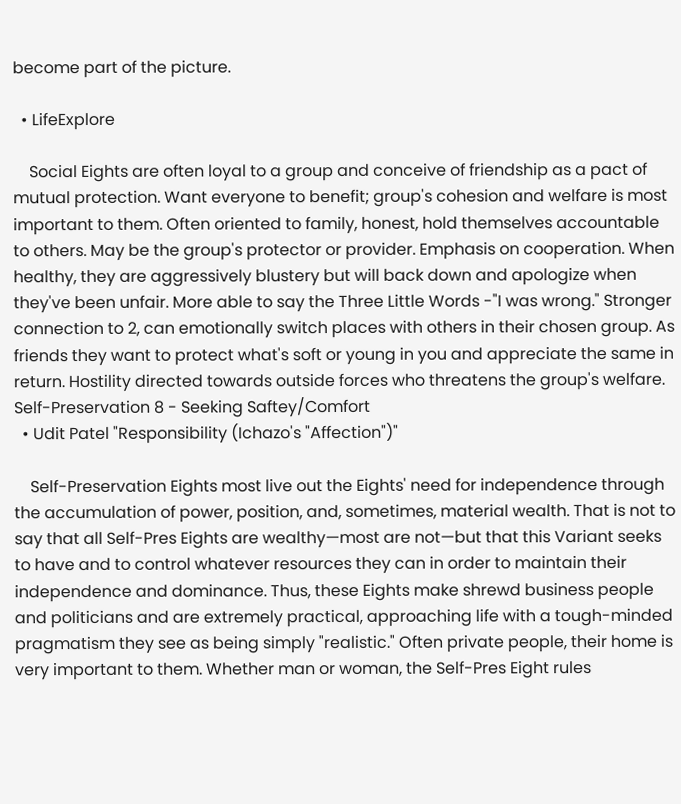become part of the picture.

  • LifeExplore

    Social Eights are often loyal to a group and conceive of friendship as a pact of mutual protection. Want everyone to benefit; group's cohesion and welfare is most important to them. Often oriented to family, honest, hold themselves accountable to others. May be the group's protector or provider. Emphasis on cooperation. When healthy, they are aggressively blustery but will back down and apologize when they've been unfair. More able to say the Three Little Words -"I was wrong." Stronger connection to 2, can emotionally switch places with others in their chosen group. As friends they want to protect what's soft or young in you and appreciate the same in return. Hostility directed towards outside forces who threatens the group's welfare.
Self-Preservation 8 - Seeking Saftey/Comfort
  • Udit Patel "Responsibility (Ichazo's "Affection")"

    Self-Preservation Eights most live out the Eights' need for independence through the accumulation of power, position, and, sometimes, material wealth. That is not to say that all Self-Pres Eights are wealthy—most are not—but that this Variant seeks to have and to control whatever resources they can in order to maintain their independence and dominance. Thus, these Eights make shrewd business people and politicians and are extremely practical, approaching life with a tough-minded pragmatism they see as being simply "realistic." Often private people, their home is very important to them. Whether man or woman, the Self-Pres Eight rules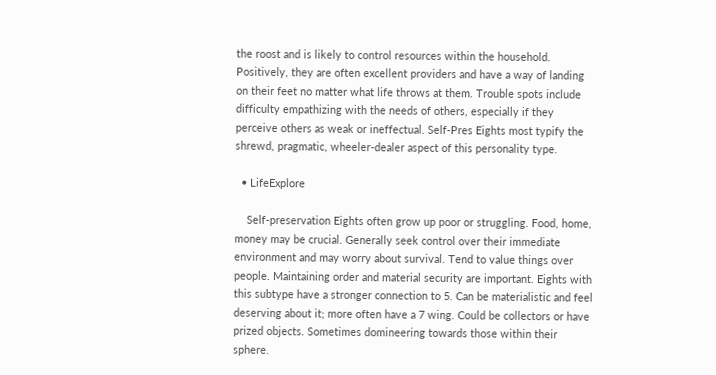the roost and is likely to control resources within the household. Positively, they are often excellent providers and have a way of landing on their feet no matter what life throws at them. Trouble spots include difficulty empathizing with the needs of others, especially if they perceive others as weak or ineffectual. Self-Pres Eights most typify the shrewd, pragmatic, wheeler-dealer aspect of this personality type.

  • LifeExplore

    Self-preservation Eights often grow up poor or struggling. Food, home, money may be crucial. Generally seek control over their immediate environment and may worry about survival. Tend to value things over people. Maintaining order and material security are important. Eights with this subtype have a stronger connection to 5. Can be materialistic and feel deserving about it; more often have a 7 wing. Could be collectors or have prized objects. Sometimes domineering towards those within their sphere.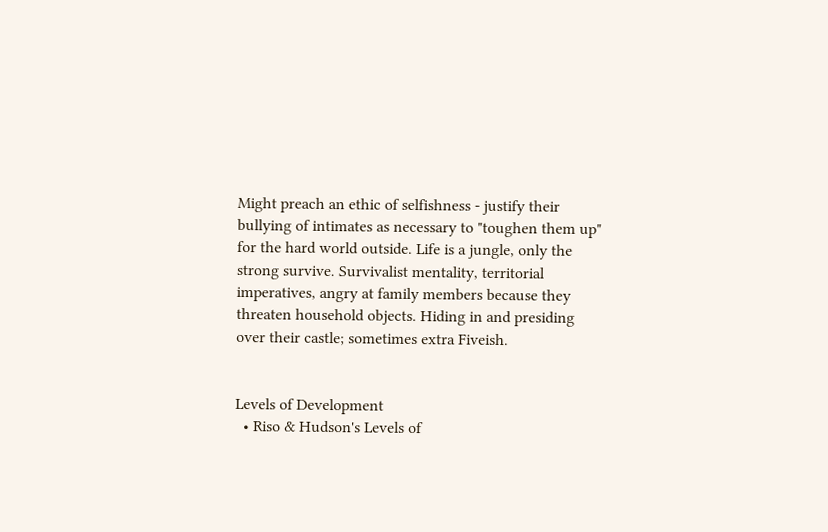Might preach an ethic of selfishness - justify their bullying of intimates as necessary to "toughen them up" for the hard world outside. Life is a jungle, only the strong survive. Survivalist mentality, territorial imperatives, angry at family members because they threaten household objects. Hiding in and presiding over their castle; sometimes extra Fiveish.


Levels of Development
  • Riso & Hudson's Levels of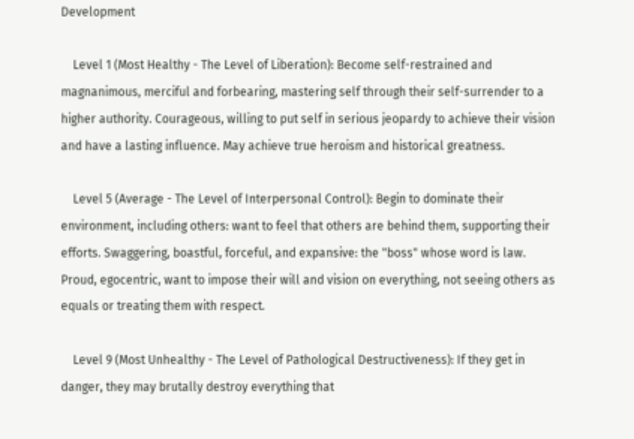Development

    Level 1 (Most Healthy - The Level of Liberation): Become self-restrained and magnanimous, merciful and forbearing, mastering self through their self-surrender to a higher authority. Courageous, willing to put self in serious jeopardy to achieve their vision and have a lasting influence. May achieve true heroism and historical greatness.

    Level 5 (Average - The Level of Interpersonal Control): Begin to dominate their environment, including others: want to feel that others are behind them, supporting their efforts. Swaggering, boastful, forceful, and expansive: the "boss" whose word is law. Proud, egocentric, want to impose their will and vision on everything, not seeing others as equals or treating them with respect.

    Level 9 (Most Unhealthy - The Level of Pathological Destructiveness): If they get in danger, they may brutally destroy everything that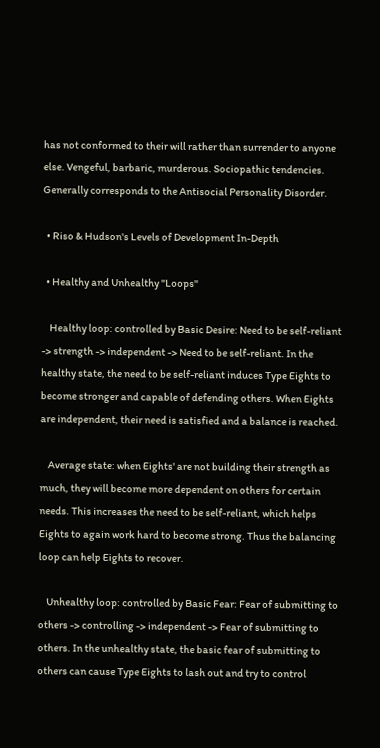has not conformed to their will rather than surrender to anyone else. Vengeful, barbaric, murderous. Sociopathic tendencies. Generally corresponds to the Antisocial Personality Disorder.

  • Riso & Hudson's Levels of Development In-Depth

  • Healthy and Unhealthy "Loops"

    Healthy loop: controlled by Basic Desire: Need to be self-reliant -> strength -> independent -> Need to be self-reliant. In the healthy state, the need to be self-reliant induces Type Eights to become stronger and capable of defending others. When Eights are independent, their need is satisfied and a balance is reached.

    Average state: when Eights' are not building their strength as much, they will become more dependent on others for certain needs. This increases the need to be self-reliant, which helps Eights to again work hard to become strong. Thus the balancing loop can help Eights to recover.

    Unhealthy loop: controlled by Basic Fear: Fear of submitting to others -> controlling -> independent -> Fear of submitting to others. In the unhealthy state, the basic fear of submitting to others can cause Type Eights to lash out and try to control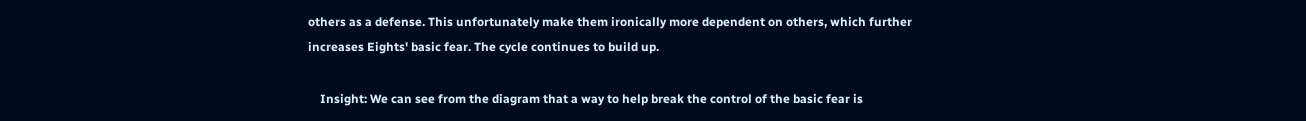others as a defense. This unfortunately make them ironically more dependent on others, which further increases Eights' basic fear. The cycle continues to build up.

    Insight: We can see from the diagram that a way to help break the control of the basic fear is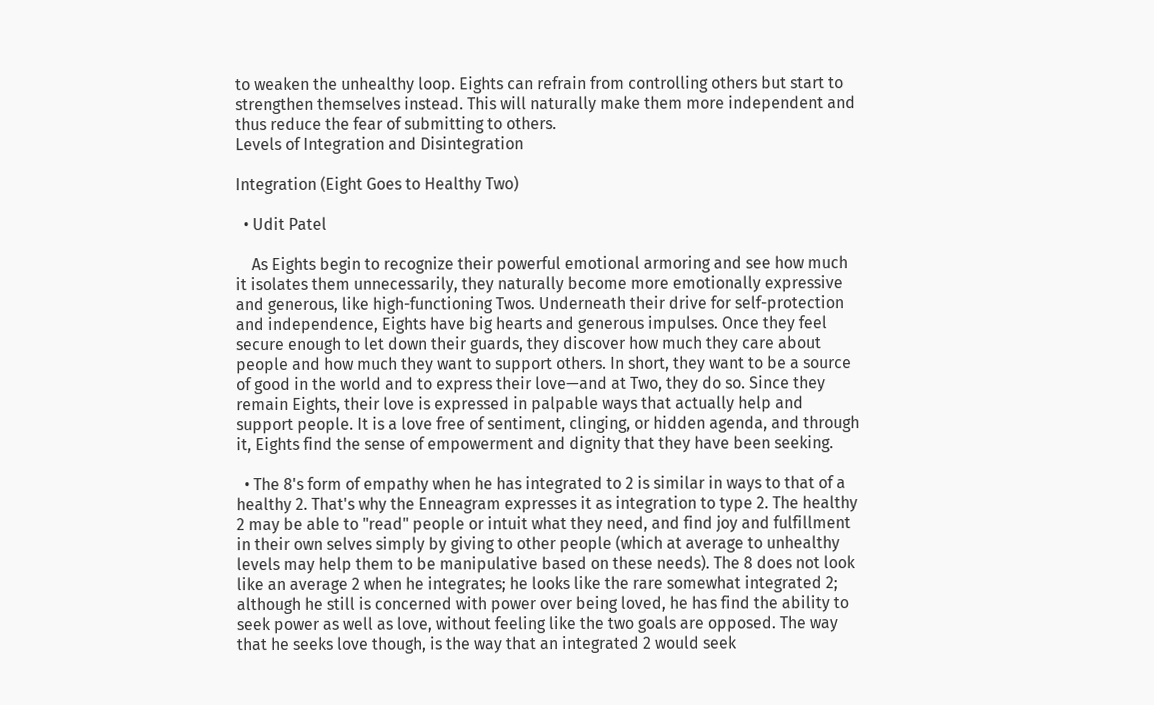to weaken the unhealthy loop. Eights can refrain from controlling others but start to strengthen themselves instead. This will naturally make them more independent and thus reduce the fear of submitting to others.
Levels of Integration and Disintegration

Integration (Eight Goes to Healthy Two)

  • Udit Patel

    As Eights begin to recognize their powerful emotional armoring and see how much it isolates them unnecessarily, they naturally become more emotionally expressive and generous, like high-functioning Twos. Underneath their drive for self-protection and independence, Eights have big hearts and generous impulses. Once they feel secure enough to let down their guards, they discover how much they care about people and how much they want to support others. In short, they want to be a source of good in the world and to express their love—and at Two, they do so. Since they remain Eights, their love is expressed in palpable ways that actually help and support people. It is a love free of sentiment, clinging, or hidden agenda, and through it, Eights find the sense of empowerment and dignity that they have been seeking.

  • The 8's form of empathy when he has integrated to 2 is similar in ways to that of a healthy 2. That's why the Enneagram expresses it as integration to type 2. The healthy 2 may be able to "read" people or intuit what they need, and find joy and fulfillment in their own selves simply by giving to other people (which at average to unhealthy levels may help them to be manipulative based on these needs). The 8 does not look like an average 2 when he integrates; he looks like the rare somewhat integrated 2; although he still is concerned with power over being loved, he has find the ability to seek power as well as love, without feeling like the two goals are opposed. The way that he seeks love though, is the way that an integrated 2 would seek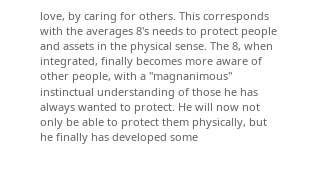love, by caring for others. This corresponds with the averages 8's needs to protect people and assets in the physical sense. The 8, when integrated, finally becomes more aware of other people, with a "magnanimous" instinctual understanding of those he has always wanted to protect. He will now not only be able to protect them physically, but he finally has developed some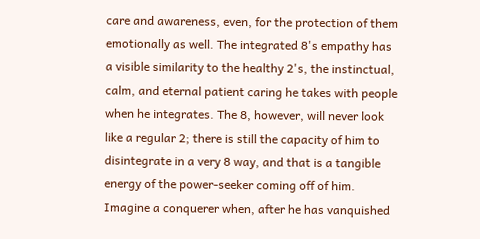care and awareness, even, for the protection of them emotionally as well. The integrated 8's empathy has a visible similarity to the healthy 2's, the instinctual, calm, and eternal patient caring he takes with people when he integrates. The 8, however, will never look like a regular 2; there is still the capacity of him to disintegrate in a very 8 way, and that is a tangible energy of the power-seeker coming off of him. Imagine a conquerer when, after he has vanquished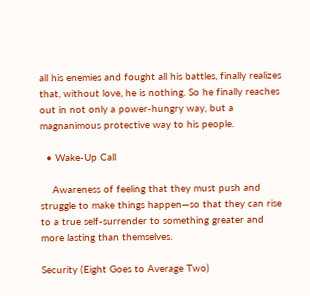all his enemies and fought all his battles, finally realizes that, without love, he is nothing. So he finally reaches out in not only a power-hungry way, but a magnanimous protective way to his people.

  • Wake-Up Call

    Awareness of feeling that they must push and struggle to make things happen—so that they can rise to a true self-surrender to something greater and more lasting than themselves.

Security (Eight Goes to Average Two)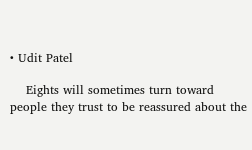• Udit Patel

    Eights will sometimes turn toward people they trust to be reassured about the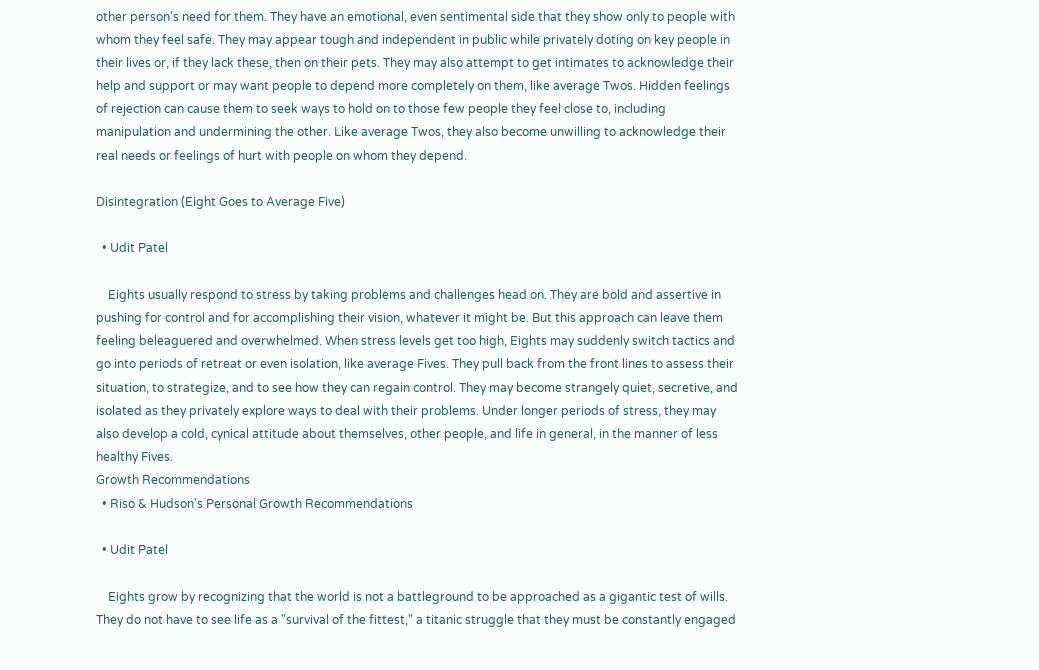other person's need for them. They have an emotional, even sentimental side that they show only to people with whom they feel safe. They may appear tough and independent in public while privately doting on key people in their lives or, if they lack these, then on their pets. They may also attempt to get intimates to acknowledge their help and support or may want people to depend more completely on them, like average Twos. Hidden feelings of rejection can cause them to seek ways to hold on to those few people they feel close to, including manipulation and undermining the other. Like average Twos, they also become unwilling to acknowledge their real needs or feelings of hurt with people on whom they depend.

Disintegration (Eight Goes to Average Five)

  • Udit Patel

    Eights usually respond to stress by taking problems and challenges head on. They are bold and assertive in pushing for control and for accomplishing their vision, whatever it might be. But this approach can leave them feeling beleaguered and overwhelmed. When stress levels get too high, Eights may suddenly switch tactics and go into periods of retreat or even isolation, like average Fives. They pull back from the front lines to assess their situation, to strategize, and to see how they can regain control. They may become strangely quiet, secretive, and isolated as they privately explore ways to deal with their problems. Under longer periods of stress, they may also develop a cold, cynical attitude about themselves, other people, and life in general, in the manner of less healthy Fives.
Growth Recommendations
  • Riso & Hudson's Personal Growth Recommendations

  • Udit Patel

    Eights grow by recognizing that the world is not a battleground to be approached as a gigantic test of wills. They do not have to see life as a "survival of the fittest," a titanic struggle that they must be constantly engaged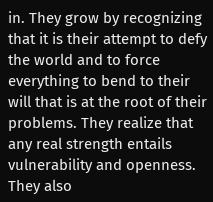in. They grow by recognizing that it is their attempt to defy the world and to force everything to bend to their will that is at the root of their problems. They realize that any real strength entails vulnerability and openness. They also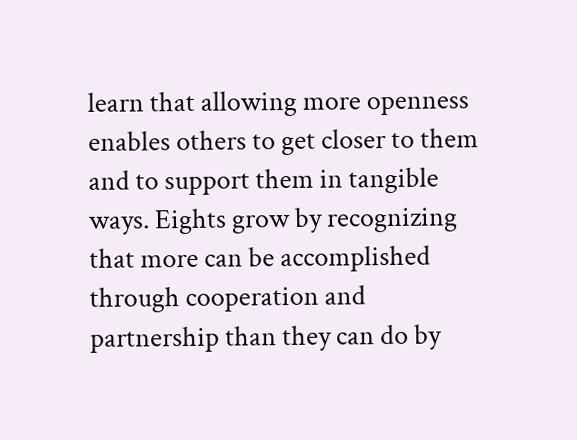learn that allowing more openness enables others to get closer to them and to support them in tangible ways. Eights grow by recognizing that more can be accomplished through cooperation and partnership than they can do by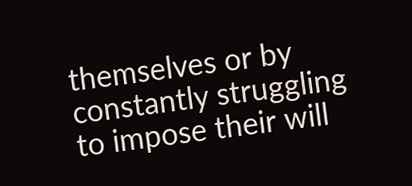themselves or by constantly struggling to impose their will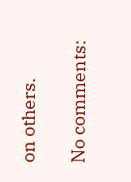on others.

No comments: